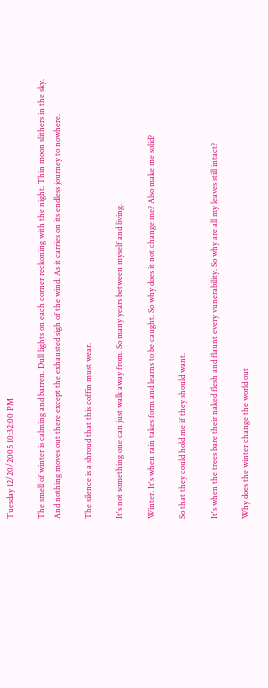Tuesday 12/20/2005 10:32:00 PM

The smell of winter is calming and barren. Dull lights on each corner reckoning with the night. Thin moon slithers in the sky. And nothing moves out there except the exhausted sigh of the wind. As it carries on its endless journey to nowhere.

The silence is a shroud that this coffin must wear.

It's not something one can just walk away from. So many years between myself and living.

Winter. It's when rain takes form and learns to be caught. So why does it not change me? Also make me solid?

So that they could hold me if they should want.

It's when the trees bare their naked flesh and flaunt every vunerability. So why are all my leaves still intact?

Why does the winter change the world out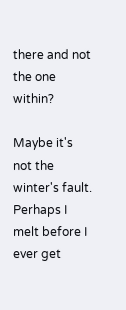there and not the one within?

Maybe it's not the winter's fault. Perhaps I melt before I ever get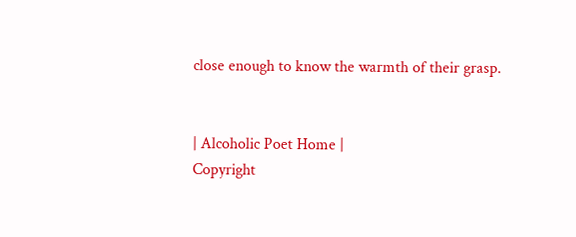close enough to know the warmth of their grasp.


| Alcoholic Poet Home |
Copyright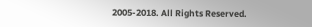2005-2018. All Rights Reserved.